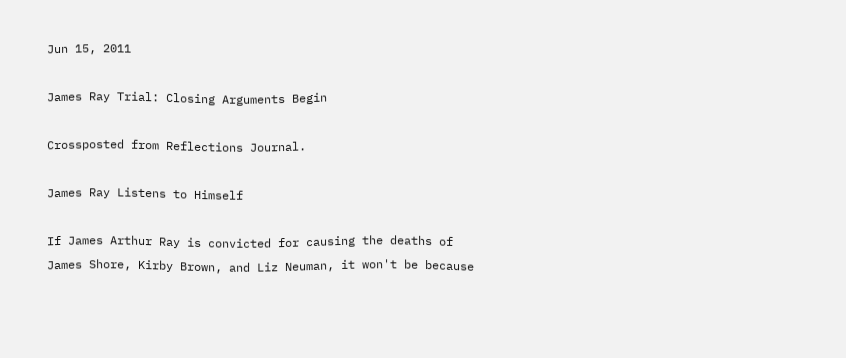Jun 15, 2011

James Ray Trial: Closing Arguments Begin

Crossposted from Reflections Journal.

James Ray Listens to Himself

If James Arthur Ray is convicted for causing the deaths of James Shore, Kirby Brown, and Liz Neuman, it won't be because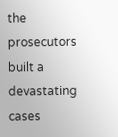the prosecutors built a devastating cases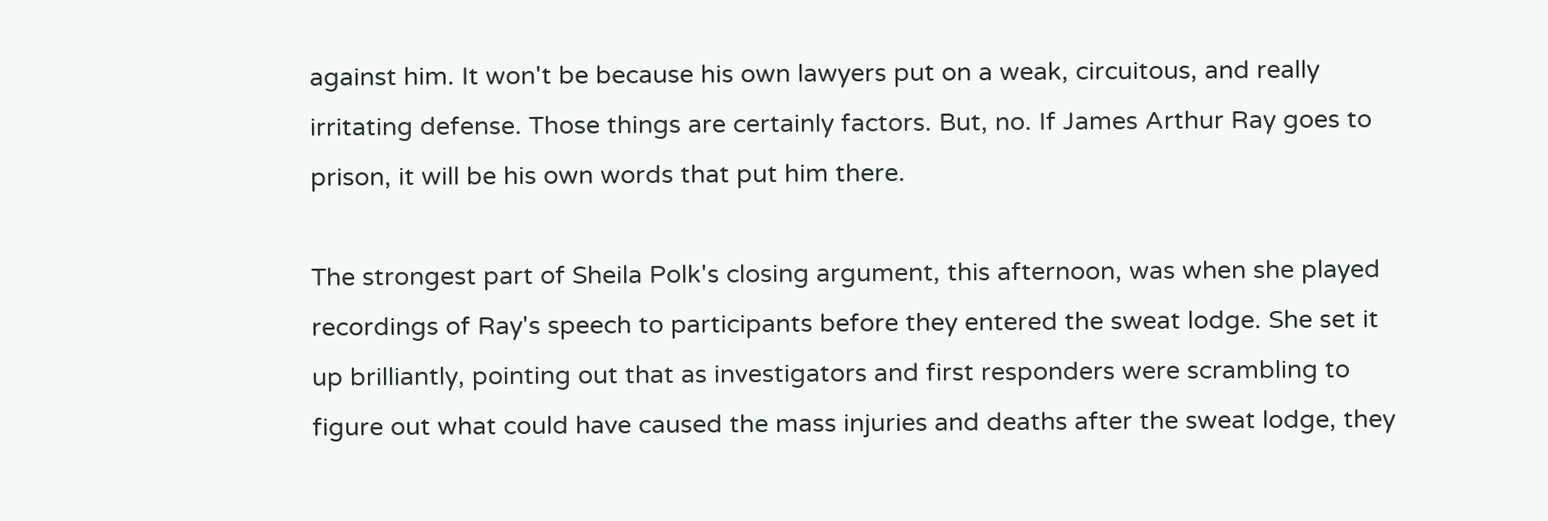against him. It won't be because his own lawyers put on a weak, circuitous, and really irritating defense. Those things are certainly factors. But, no. If James Arthur Ray goes to prison, it will be his own words that put him there.

The strongest part of Sheila Polk's closing argument, this afternoon, was when she played recordings of Ray's speech to participants before they entered the sweat lodge. She set it up brilliantly, pointing out that as investigators and first responders were scrambling to figure out what could have caused the mass injuries and deaths after the sweat lodge, they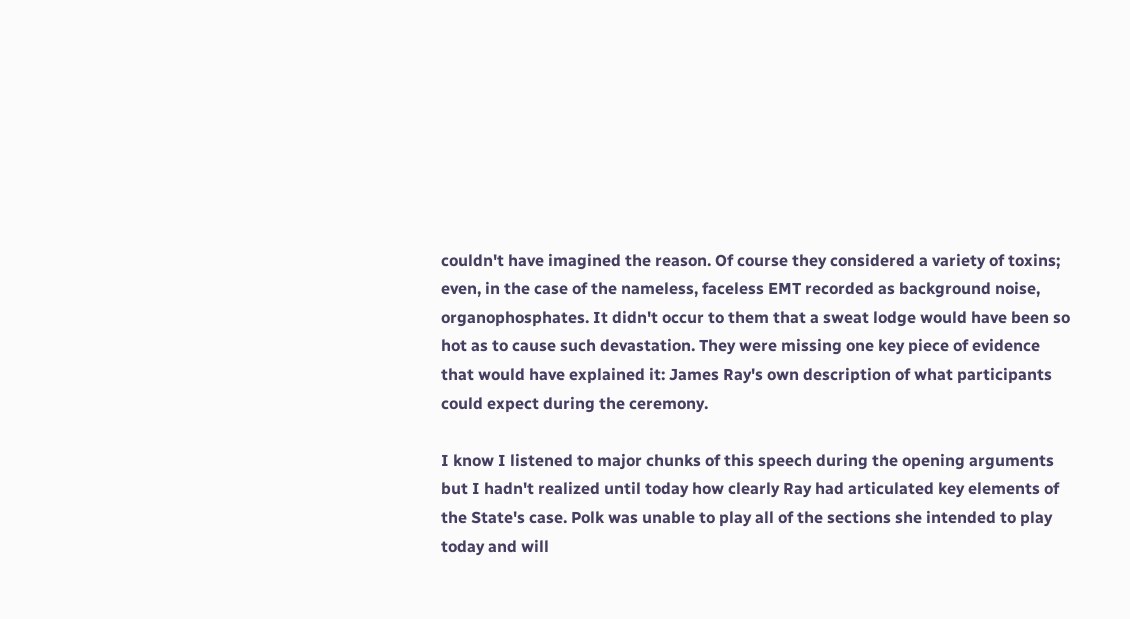couldn't have imagined the reason. Of course they considered a variety of toxins; even, in the case of the nameless, faceless EMT recorded as background noise, organophosphates. It didn't occur to them that a sweat lodge would have been so hot as to cause such devastation. They were missing one key piece of evidence that would have explained it: James Ray's own description of what participants could expect during the ceremony.

I know I listened to major chunks of this speech during the opening arguments but I hadn't realized until today how clearly Ray had articulated key elements of the State's case. Polk was unable to play all of the sections she intended to play today and will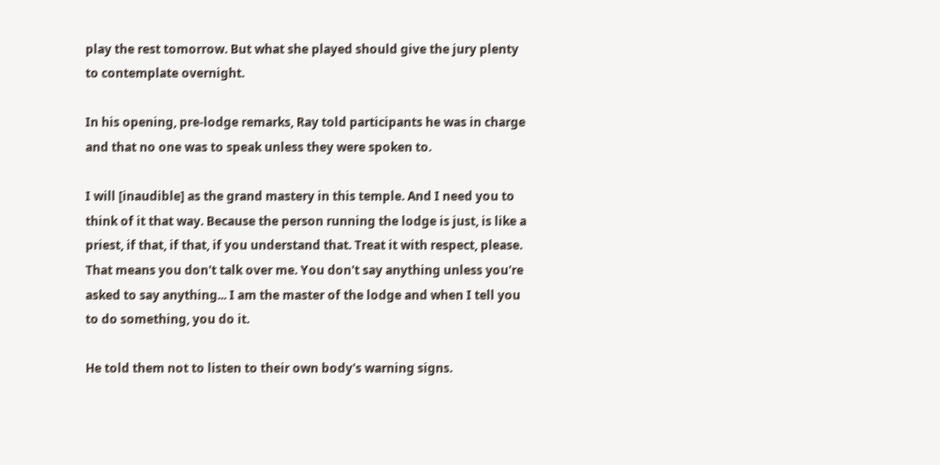play the rest tomorrow. But what she played should give the jury plenty to contemplate overnight.

In his opening, pre-lodge remarks, Ray told participants he was in charge and that no one was to speak unless they were spoken to.

I will [inaudible] as the grand mastery in this temple. And I need you to think of it that way. Because the person running the lodge is just, is like a priest, if that, if that, if you understand that. Treat it with respect, please. That means you don't talk over me. You don't say anything unless you're asked to say anything... I am the master of the lodge and when I tell you to do something, you do it.

He told them not to listen to their own body's warning signs.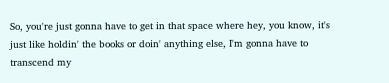So, you're just gonna have to get in that space where hey, you know, it's just like holdin' the books or doin' anything else, I'm gonna have to transcend my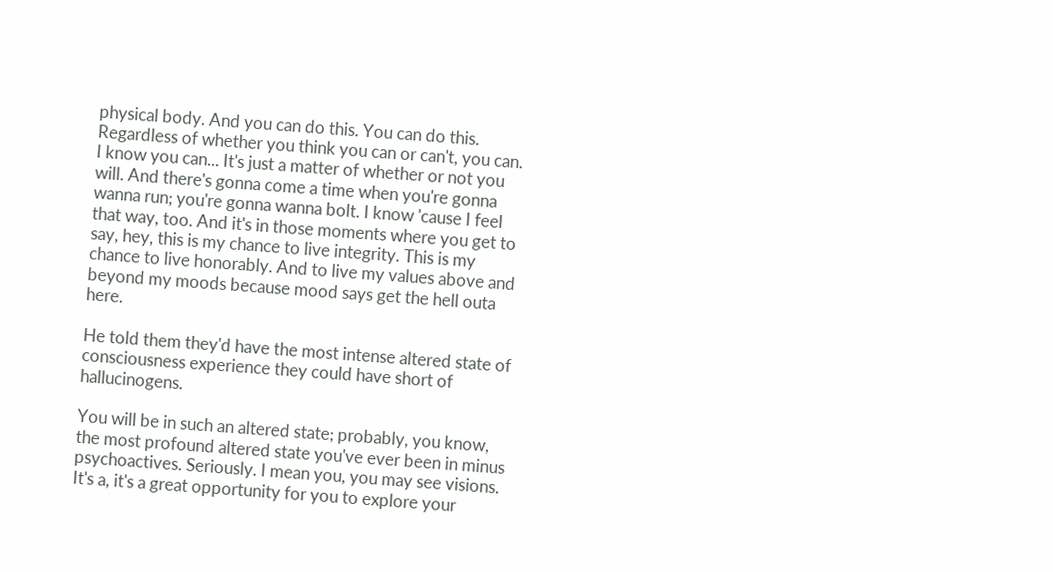physical body. And you can do this. You can do this. Regardless of whether you think you can or can't, you can. I know you can... It's just a matter of whether or not you will. And there's gonna come a time when you're gonna wanna run; you're gonna wanna bolt. I know 'cause I feel that way, too. And it's in those moments where you get to say, hey, this is my chance to live integrity. This is my chance to live honorably. And to live my values above and beyond my moods because mood says get the hell outa here.

He told them they'd have the most intense altered state of consciousness experience they could have short of hallucinogens.

You will be in such an altered state; probably, you know, the most profound altered state you've ever been in minus psychoactives. Seriously. I mean you, you may see visions. It's a, it's a great opportunity for you to explore your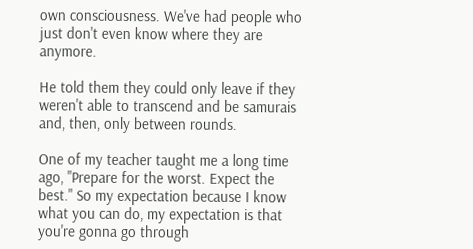own consciousness. We've had people who just don't even know where they are anymore.

He told them they could only leave if they weren't able to transcend and be samurais and, then, only between rounds.

One of my teacher taught me a long time ago, "Prepare for the worst. Expect the best." So my expectation because I know what you can do, my expectation is that you're gonna go through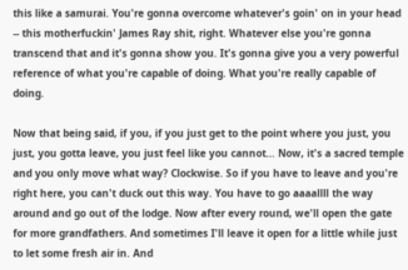this like a samurai. You're gonna overcome whatever's goin' on in your head -- this motherfuckin' James Ray shit, right. Whatever else you're gonna transcend that and it's gonna show you. It's gonna give you a very powerful reference of what you're capable of doing. What you're really capable of doing.

Now that being said, if you, if you just get to the point where you just, you just, you gotta leave, you just feel like you cannot... Now, it's a sacred temple and you only move what way? Clockwise. So if you have to leave and you're right here, you can't duck out this way. You have to go aaaallll the way around and go out of the lodge. Now after every round, we'll open the gate for more grandfathers. And sometimes I'll leave it open for a little while just to let some fresh air in. And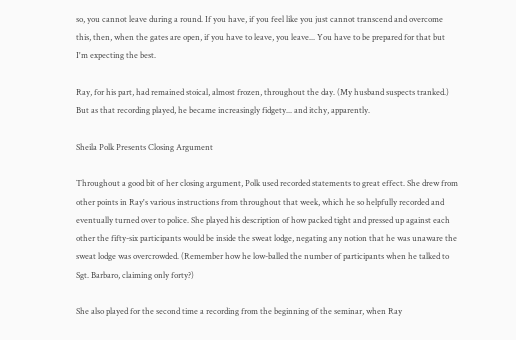so, you cannot leave during a round. If you have, if you feel like you just cannot transcend and overcome this, then, when the gates are open, if you have to leave, you leave... You have to be prepared for that but I'm expecting the best.

Ray, for his part, had remained stoical, almost frozen, throughout the day. (My husband suspects tranked.) But as that recording played, he became increasingly fidgety... and itchy, apparently.

Sheila Polk Presents Closing Argument

Throughout a good bit of her closing argument, Polk used recorded statements to great effect. She drew from other points in Ray's various instructions from throughout that week, which he so helpfully recorded and eventually turned over to police. She played his description of how packed tight and pressed up against each other the fifty-six participants would be inside the sweat lodge, negating any notion that he was unaware the sweat lodge was overcrowded. (Remember how he low-balled the number of participants when he talked to Sgt. Barbaro, claiming only forty?)

She also played for the second time a recording from the beginning of the seminar, when Ray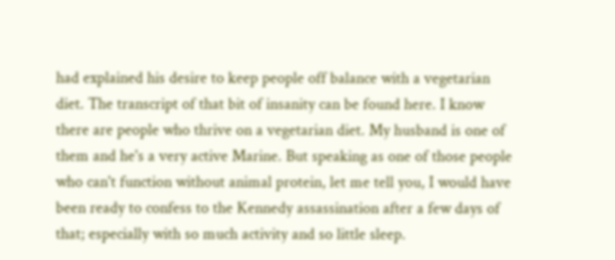had explained his desire to keep people off balance with a vegetarian diet. The transcript of that bit of insanity can be found here. I know there are people who thrive on a vegetarian diet. My husband is one of them and he's a very active Marine. But speaking as one of those people who can't function without animal protein, let me tell you, I would have been ready to confess to the Kennedy assassination after a few days of that; especially with so much activity and so little sleep.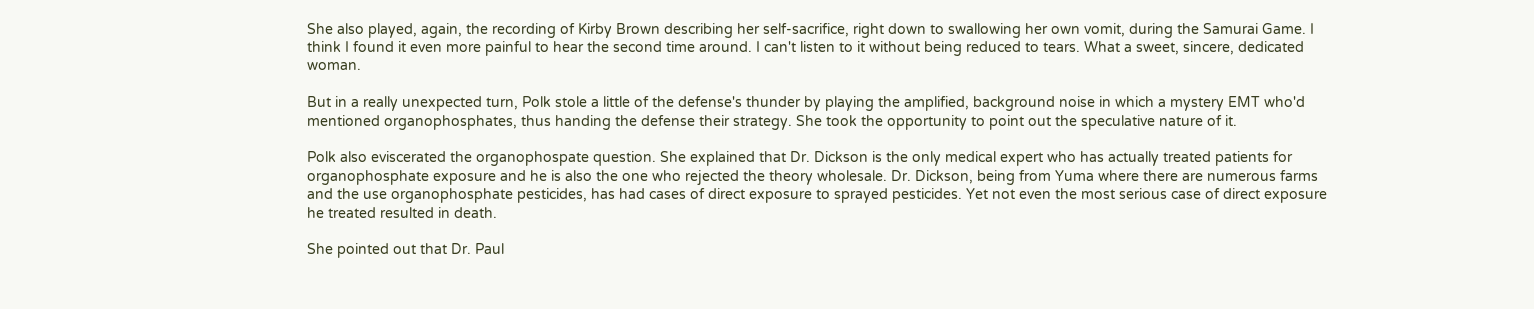She also played, again, the recording of Kirby Brown describing her self-sacrifice, right down to swallowing her own vomit, during the Samurai Game. I think I found it even more painful to hear the second time around. I can't listen to it without being reduced to tears. What a sweet, sincere, dedicated woman.

But in a really unexpected turn, Polk stole a little of the defense's thunder by playing the amplified, background noise in which a mystery EMT who'd mentioned organophosphates, thus handing the defense their strategy. She took the opportunity to point out the speculative nature of it.

Polk also eviscerated the organophospate question. She explained that Dr. Dickson is the only medical expert who has actually treated patients for organophosphate exposure and he is also the one who rejected the theory wholesale. Dr. Dickson, being from Yuma where there are numerous farms and the use organophosphate pesticides, has had cases of direct exposure to sprayed pesticides. Yet not even the most serious case of direct exposure he treated resulted in death.

She pointed out that Dr. Paul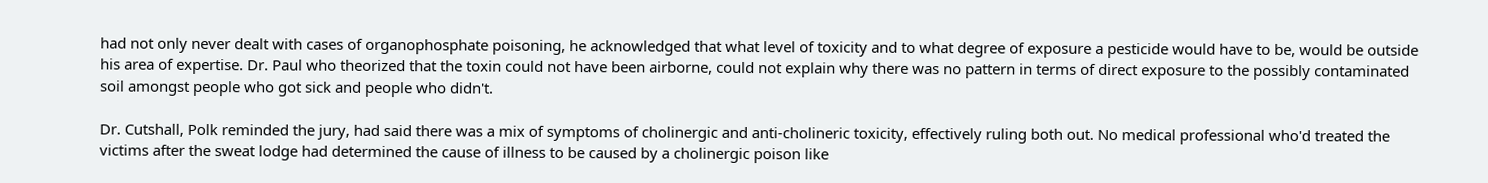had not only never dealt with cases of organophosphate poisoning, he acknowledged that what level of toxicity and to what degree of exposure a pesticide would have to be, would be outside his area of expertise. Dr. Paul who theorized that the toxin could not have been airborne, could not explain why there was no pattern in terms of direct exposure to the possibly contaminated soil amongst people who got sick and people who didn't.

Dr. Cutshall, Polk reminded the jury, had said there was a mix of symptoms of cholinergic and anti-cholineric toxicity, effectively ruling both out. No medical professional who'd treated the victims after the sweat lodge had determined the cause of illness to be caused by a cholinergic poison like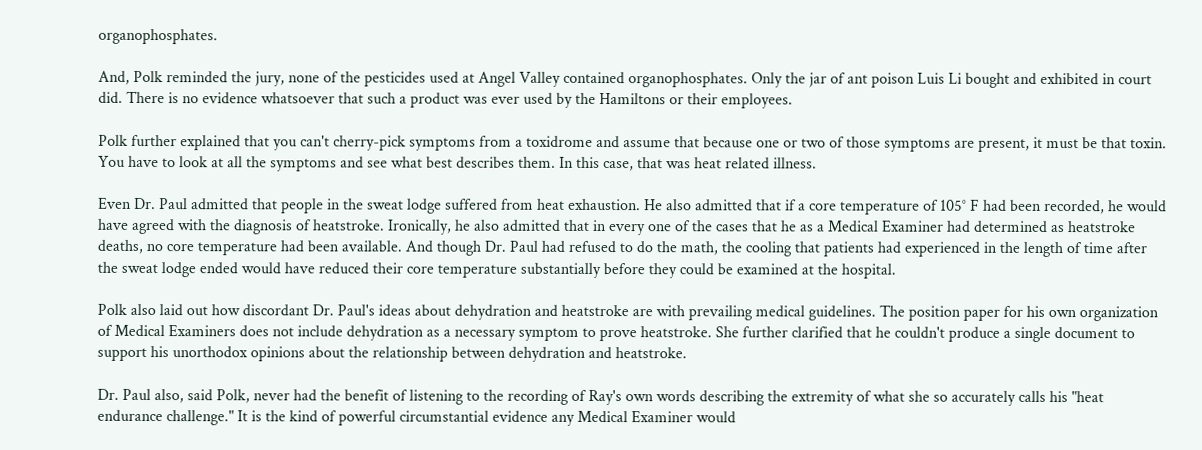organophosphates.

And, Polk reminded the jury, none of the pesticides used at Angel Valley contained organophosphates. Only the jar of ant poison Luis Li bought and exhibited in court did. There is no evidence whatsoever that such a product was ever used by the Hamiltons or their employees.

Polk further explained that you can't cherry-pick symptoms from a toxidrome and assume that because one or two of those symptoms are present, it must be that toxin. You have to look at all the symptoms and see what best describes them. In this case, that was heat related illness.

Even Dr. Paul admitted that people in the sweat lodge suffered from heat exhaustion. He also admitted that if a core temperature of 105° F had been recorded, he would have agreed with the diagnosis of heatstroke. Ironically, he also admitted that in every one of the cases that he as a Medical Examiner had determined as heatstroke deaths, no core temperature had been available. And though Dr. Paul had refused to do the math, the cooling that patients had experienced in the length of time after the sweat lodge ended would have reduced their core temperature substantially before they could be examined at the hospital.

Polk also laid out how discordant Dr. Paul's ideas about dehydration and heatstroke are with prevailing medical guidelines. The position paper for his own organization of Medical Examiners does not include dehydration as a necessary symptom to prove heatstroke. She further clarified that he couldn't produce a single document to support his unorthodox opinions about the relationship between dehydration and heatstroke.

Dr. Paul also, said Polk, never had the benefit of listening to the recording of Ray's own words describing the extremity of what she so accurately calls his "heat endurance challenge." It is the kind of powerful circumstantial evidence any Medical Examiner would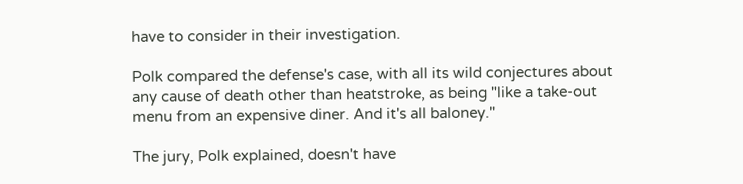have to consider in their investigation.

Polk compared the defense's case, with all its wild conjectures about any cause of death other than heatstroke, as being "like a take-out menu from an expensive diner. And it's all baloney."

The jury, Polk explained, doesn't have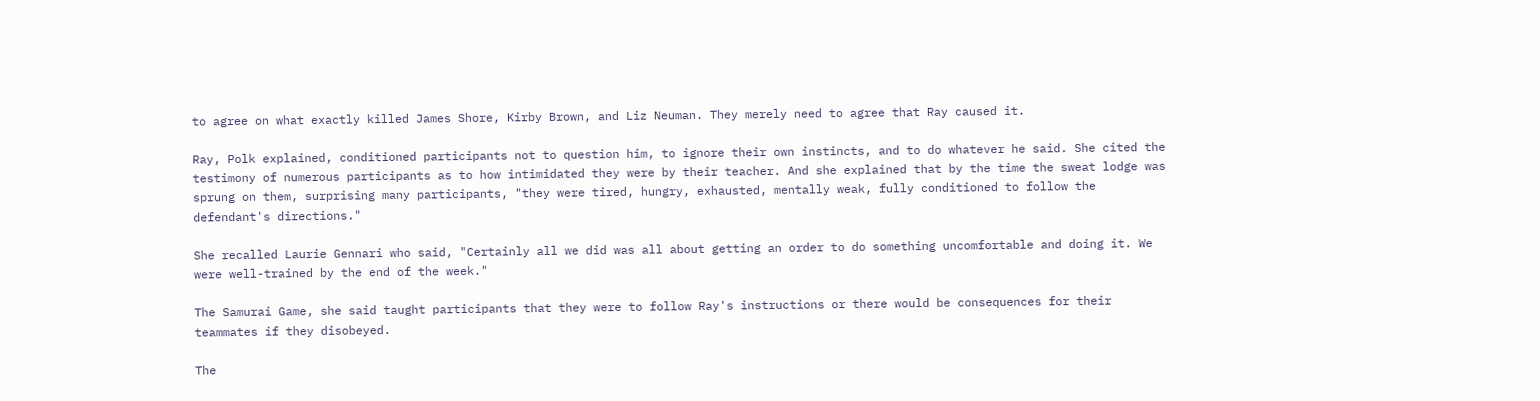to agree on what exactly killed James Shore, Kirby Brown, and Liz Neuman. They merely need to agree that Ray caused it.

Ray, Polk explained, conditioned participants not to question him, to ignore their own instincts, and to do whatever he said. She cited the testimony of numerous participants as to how intimidated they were by their teacher. And she explained that by the time the sweat lodge was sprung on them, surprising many participants, "they were tired, hungry, exhausted, mentally weak, fully conditioned to follow the defendant's directions."

She recalled Laurie Gennari who said, "Certainly all we did was all about getting an order to do something uncomfortable and doing it. We were well-trained by the end of the week."

The Samurai Game, she said taught participants that they were to follow Ray's instructions or there would be consequences for their teammates if they disobeyed.

The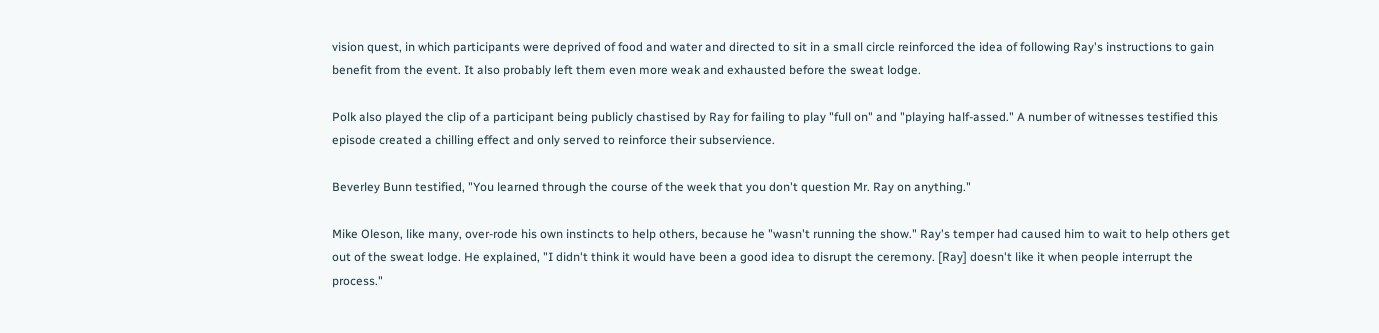vision quest, in which participants were deprived of food and water and directed to sit in a small circle reinforced the idea of following Ray's instructions to gain benefit from the event. It also probably left them even more weak and exhausted before the sweat lodge.

Polk also played the clip of a participant being publicly chastised by Ray for failing to play "full on" and "playing half-assed." A number of witnesses testified this episode created a chilling effect and only served to reinforce their subservience.

Beverley Bunn testified, "You learned through the course of the week that you don't question Mr. Ray on anything."

Mike Oleson, like many, over-rode his own instincts to help others, because he "wasn't running the show." Ray's temper had caused him to wait to help others get out of the sweat lodge. He explained, "I didn't think it would have been a good idea to disrupt the ceremony. [Ray] doesn't like it when people interrupt the process."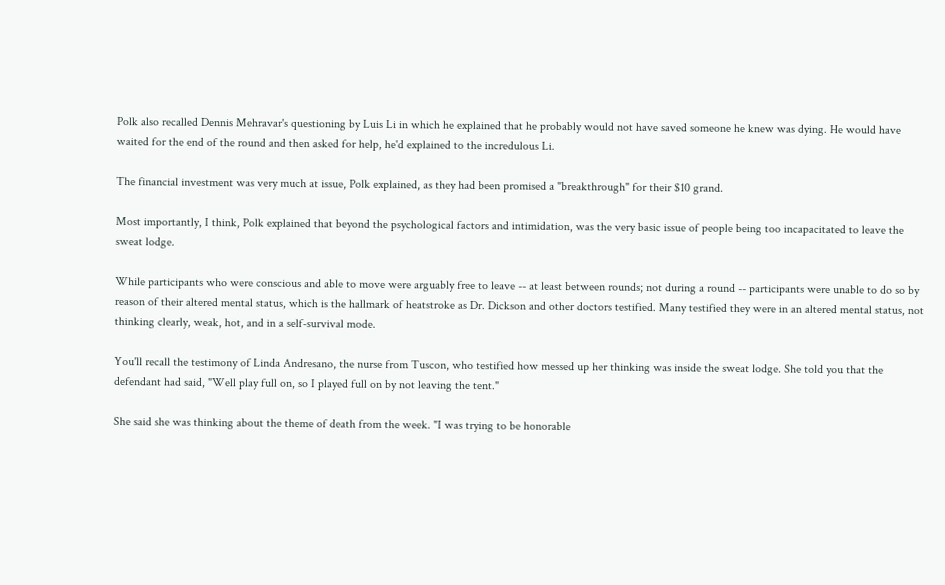Polk also recalled Dennis Mehravar's questioning by Luis Li in which he explained that he probably would not have saved someone he knew was dying. He would have waited for the end of the round and then asked for help, he'd explained to the incredulous Li.

The financial investment was very much at issue, Polk explained, as they had been promised a "breakthrough" for their $10 grand.

Most importantly, I think, Polk explained that beyond the psychological factors and intimidation, was the very basic issue of people being too incapacitated to leave the sweat lodge.

While participants who were conscious and able to move were arguably free to leave -- at least between rounds; not during a round -- participants were unable to do so by reason of their altered mental status, which is the hallmark of heatstroke as Dr. Dickson and other doctors testified. Many testified they were in an altered mental status, not thinking clearly, weak, hot, and in a self-survival mode.

You'll recall the testimony of Linda Andresano, the nurse from Tuscon, who testified how messed up her thinking was inside the sweat lodge. She told you that the defendant had said, "Well play full on, so I played full on by not leaving the tent."

She said she was thinking about the theme of death from the week. "I was trying to be honorable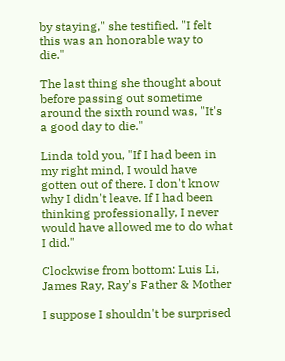by staying," she testified. "I felt this was an honorable way to die."

The last thing she thought about before passing out sometime around the sixth round was, "It's a good day to die."

Linda told you, "If I had been in my right mind, I would have gotten out of there. I don't know why I didn't leave. If I had been thinking professionally, I never would have allowed me to do what I did."

Clockwise from bottom: Luis Li, James Ray, Ray's Father & Mother

I suppose I shouldn't be surprised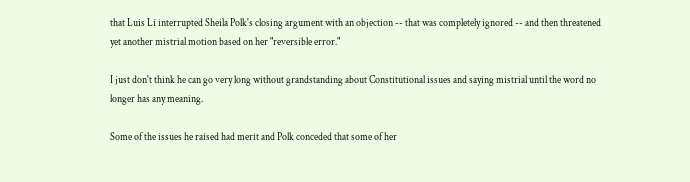that Luis Li interrupted Sheila Polk's closing argument with an objection -- that was completely ignored -- and then threatened yet another mistrial motion based on her "reversible error."

I just don't think he can go very long without grandstanding about Constitutional issues and saying mistrial until the word no longer has any meaning.

Some of the issues he raised had merit and Polk conceded that some of her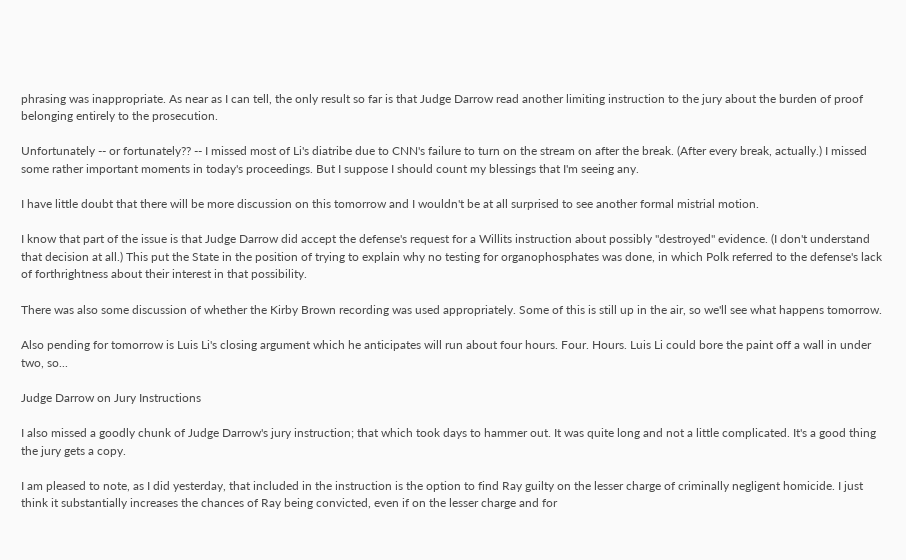phrasing was inappropriate. As near as I can tell, the only result so far is that Judge Darrow read another limiting instruction to the jury about the burden of proof belonging entirely to the prosecution.

Unfortunately -- or fortunately?? -- I missed most of Li's diatribe due to CNN's failure to turn on the stream on after the break. (After every break, actually.) I missed some rather important moments in today's proceedings. But I suppose I should count my blessings that I'm seeing any.

I have little doubt that there will be more discussion on this tomorrow and I wouldn't be at all surprised to see another formal mistrial motion.

I know that part of the issue is that Judge Darrow did accept the defense's request for a Willits instruction about possibly "destroyed" evidence. (I don't understand that decision at all.) This put the State in the position of trying to explain why no testing for organophosphates was done, in which Polk referred to the defense's lack of forthrightness about their interest in that possibility.

There was also some discussion of whether the Kirby Brown recording was used appropriately. Some of this is still up in the air, so we'll see what happens tomorrow.

Also pending for tomorrow is Luis Li's closing argument which he anticipates will run about four hours. Four. Hours. Luis Li could bore the paint off a wall in under two, so...

Judge Darrow on Jury Instructions

I also missed a goodly chunk of Judge Darrow's jury instruction; that which took days to hammer out. It was quite long and not a little complicated. It's a good thing the jury gets a copy.

I am pleased to note, as I did yesterday, that included in the instruction is the option to find Ray guilty on the lesser charge of criminally negligent homicide. I just think it substantially increases the chances of Ray being convicted, even if on the lesser charge and for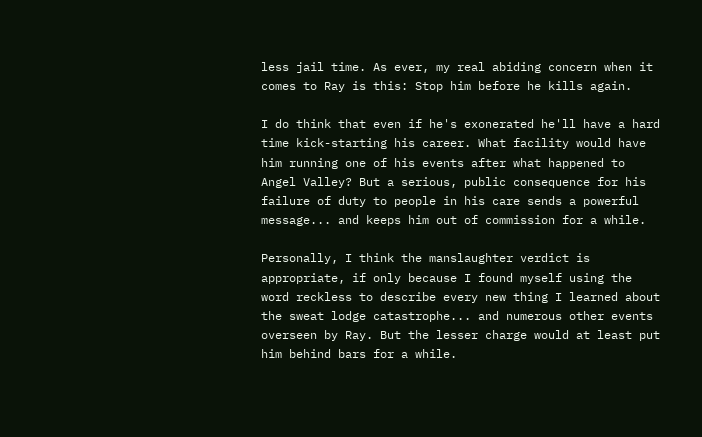less jail time. As ever, my real abiding concern when it comes to Ray is this: Stop him before he kills again.

I do think that even if he's exonerated he'll have a hard time kick-starting his career. What facility would have him running one of his events after what happened to Angel Valley? But a serious, public consequence for his failure of duty to people in his care sends a powerful message... and keeps him out of commission for a while.

Personally, I think the manslaughter verdict is appropriate, if only because I found myself using the word reckless to describe every new thing I learned about the sweat lodge catastrophe... and numerous other events overseen by Ray. But the lesser charge would at least put him behind bars for a while.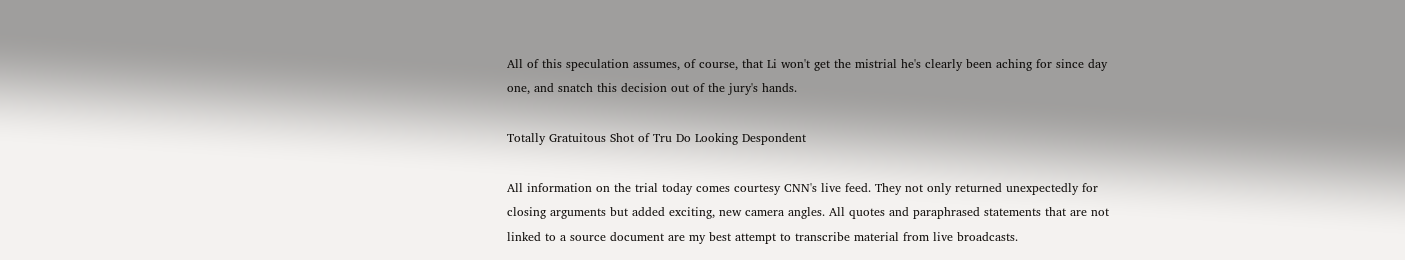All of this speculation assumes, of course, that Li won't get the mistrial he's clearly been aching for since day one, and snatch this decision out of the jury's hands.

Totally Gratuitous Shot of Tru Do Looking Despondent

All information on the trial today comes courtesy CNN's live feed. They not only returned unexpectedly for closing arguments but added exciting, new camera angles. All quotes and paraphrased statements that are not linked to a source document are my best attempt to transcribe material from live broadcasts.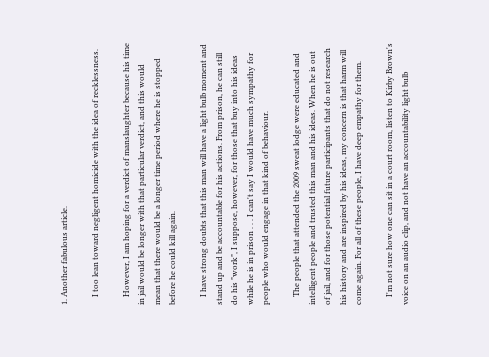1. Another fabulous article.

    I too lean toward negligent homicide with the idea of recklessness.

    However, I am hoping for a verdict of manslaughter because his time in jail would be longer with that particular verdict, and this would mean that there would be a longer time period where he is stopped before he could kill again.

    I have strong doubts that this man will have a light bulb moment and stand up and be accountable for his actions. From prison, he can still do his "work", I suppose, however, for those that buy into his ideas while he is in prison . . . I can't say I would have much sympathy for people who would engage in that kind of behaviour.

    The people that attended the 2009 sweat lodge were educated and intelligent people and trusted this man and his ideas. When he is out of jail, and for those potential future participants that do not research his history and are inspired by his ideas, my concern is that harm will come again. For all of these people, I have deep empathy for them.

    I'm not sure how one can sit in a court room, listen to Kirby Brown's voice on an audio clip, and not have an accountability light bulb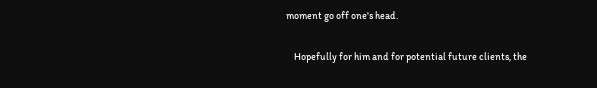moment go off one's head.

    Hopefully for him and for potential future clients, the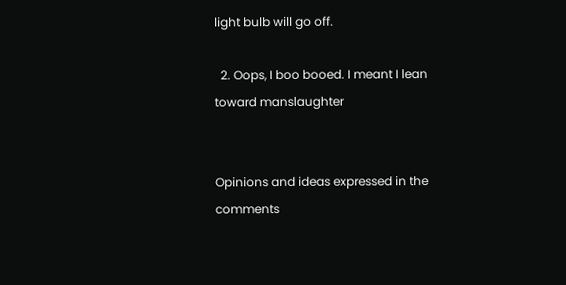light bulb will go off.

  2. Oops, I boo booed. I meant I lean toward manslaughter


Opinions and ideas expressed in the comments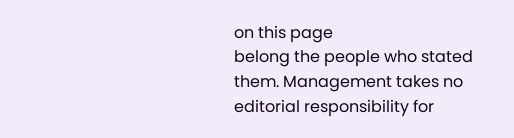on this page
belong the people who stated them. Management takes no
editorial responsibility for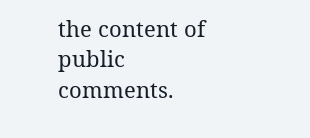the content of public comments.